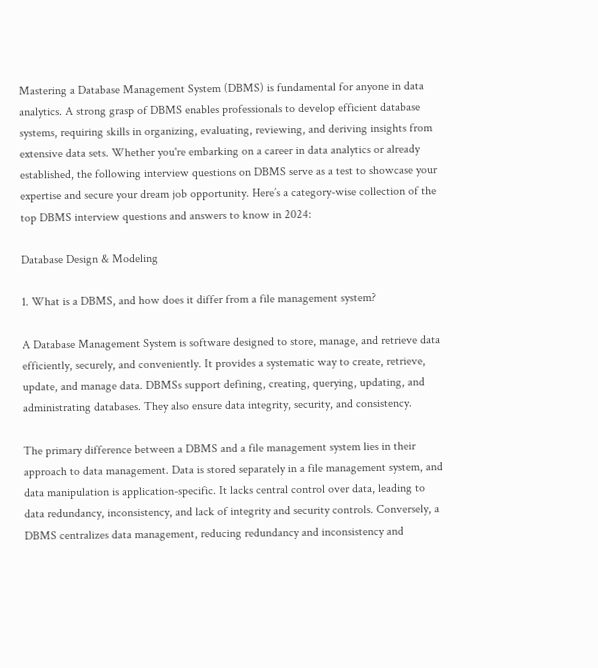Mastering a Database Management System (DBMS) is fundamental for anyone in data analytics. A strong grasp of DBMS enables professionals to develop efficient database systems, requiring skills in organizing, evaluating, reviewing, and deriving insights from extensive data sets. Whether you're embarking on a career in data analytics or already established, the following interview questions on DBMS serve as a test to showcase your expertise and secure your dream job opportunity. Here’s a category-wise collection of the top DBMS interview questions and answers to know in 2024:

Database Design & Modeling

1. What is a DBMS, and how does it differ from a file management system?

A Database Management System is software designed to store, manage, and retrieve data efficiently, securely, and conveniently. It provides a systematic way to create, retrieve, update, and manage data. DBMSs support defining, creating, querying, updating, and administrating databases. They also ensure data integrity, security, and consistency.

The primary difference between a DBMS and a file management system lies in their approach to data management. Data is stored separately in a file management system, and data manipulation is application-specific. It lacks central control over data, leading to data redundancy, inconsistency, and lack of integrity and security controls. Conversely, a DBMS centralizes data management, reducing redundancy and inconsistency and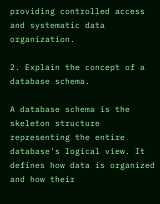providing controlled access and systematic data organization.

2. Explain the concept of a database schema.

A database schema is the skeleton structure representing the entire database's logical view. It defines how data is organized and how their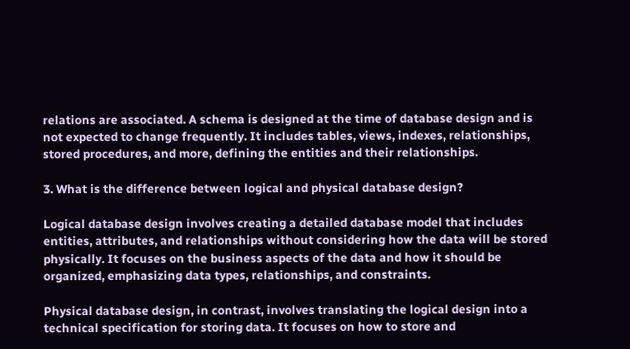relations are associated. A schema is designed at the time of database design and is not expected to change frequently. It includes tables, views, indexes, relationships, stored procedures, and more, defining the entities and their relationships.

3. What is the difference between logical and physical database design?

Logical database design involves creating a detailed database model that includes entities, attributes, and relationships without considering how the data will be stored physically. It focuses on the business aspects of the data and how it should be organized, emphasizing data types, relationships, and constraints.

Physical database design, in contrast, involves translating the logical design into a technical specification for storing data. It focuses on how to store and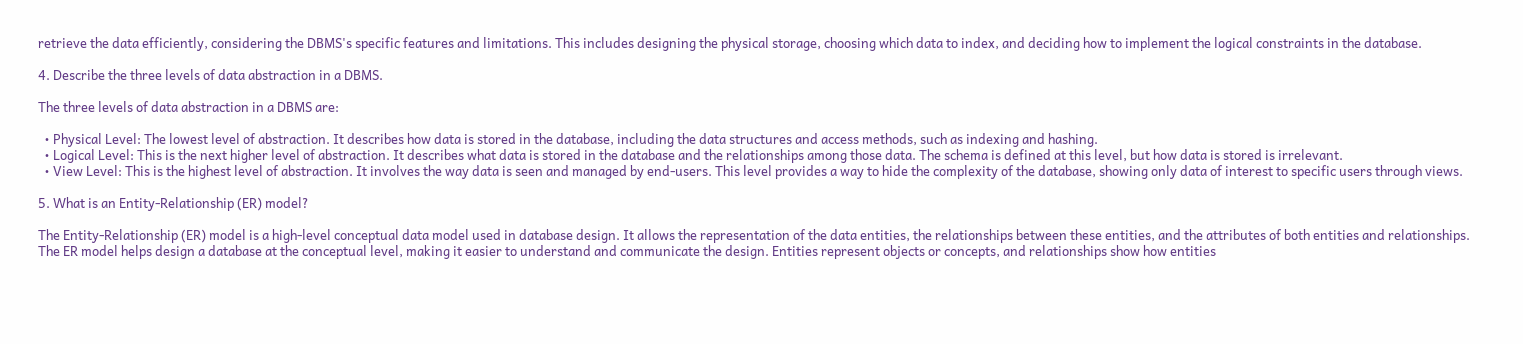retrieve the data efficiently, considering the DBMS's specific features and limitations. This includes designing the physical storage, choosing which data to index, and deciding how to implement the logical constraints in the database.

4. Describe the three levels of data abstraction in a DBMS.

The three levels of data abstraction in a DBMS are:

  • Physical Level: The lowest level of abstraction. It describes how data is stored in the database, including the data structures and access methods, such as indexing and hashing.
  • Logical Level: This is the next higher level of abstraction. It describes what data is stored in the database and the relationships among those data. The schema is defined at this level, but how data is stored is irrelevant.
  • View Level: This is the highest level of abstraction. It involves the way data is seen and managed by end-users. This level provides a way to hide the complexity of the database, showing only data of interest to specific users through views.

5. What is an Entity-Relationship (ER) model?

The Entity-Relationship (ER) model is a high-level conceptual data model used in database design. It allows the representation of the data entities, the relationships between these entities, and the attributes of both entities and relationships. The ER model helps design a database at the conceptual level, making it easier to understand and communicate the design. Entities represent objects or concepts, and relationships show how entities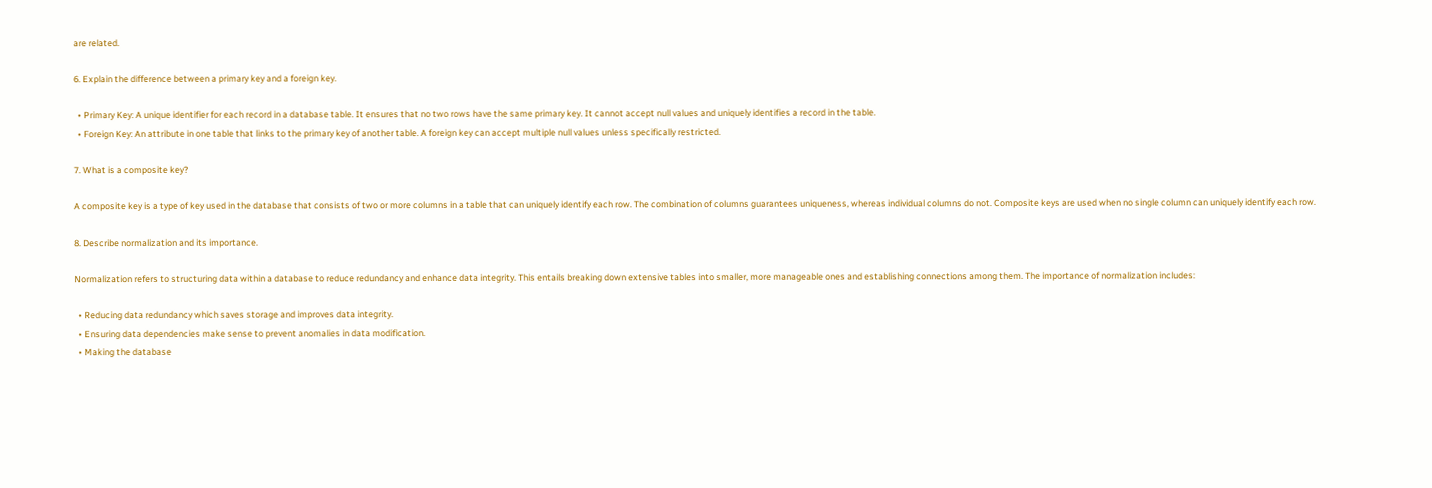are related.

6. Explain the difference between a primary key and a foreign key.

  • Primary Key: A unique identifier for each record in a database table. It ensures that no two rows have the same primary key. It cannot accept null values and uniquely identifies a record in the table.
  • Foreign Key: An attribute in one table that links to the primary key of another table. A foreign key can accept multiple null values unless specifically restricted.

7. What is a composite key?

A composite key is a type of key used in the database that consists of two or more columns in a table that can uniquely identify each row. The combination of columns guarantees uniqueness, whereas individual columns do not. Composite keys are used when no single column can uniquely identify each row.

8. Describe normalization and its importance.

Normalization refers to structuring data within a database to reduce redundancy and enhance data integrity. This entails breaking down extensive tables into smaller, more manageable ones and establishing connections among them. The importance of normalization includes:

  • Reducing data redundancy which saves storage and improves data integrity.
  • Ensuring data dependencies make sense to prevent anomalies in data modification.
  • Making the database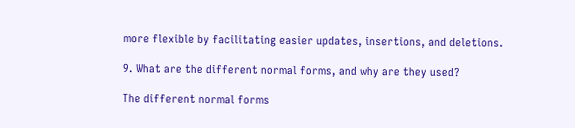more flexible by facilitating easier updates, insertions, and deletions.

9. What are the different normal forms, and why are they used?

The different normal forms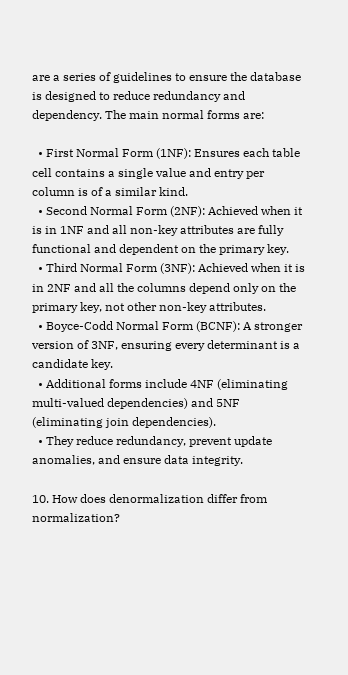are a series of guidelines to ensure the database is designed to reduce redundancy and dependency. The main normal forms are:

  • First Normal Form (1NF): Ensures each table cell contains a single value and entry per column is of a similar kind.
  • Second Normal Form (2NF): Achieved when it is in 1NF and all non-key attributes are fully functional and dependent on the primary key.
  • Third Normal Form (3NF): Achieved when it is in 2NF and all the columns depend only on the primary key, not other non-key attributes.
  • Boyce-Codd Normal Form (BCNF): A stronger version of 3NF, ensuring every determinant is a candidate key.
  • Additional forms include 4NF (eliminating multi-valued dependencies) and 5NF (eliminating join dependencies).
  • They reduce redundancy, prevent update anomalies, and ensure data integrity.

10. How does denormalization differ from normalization?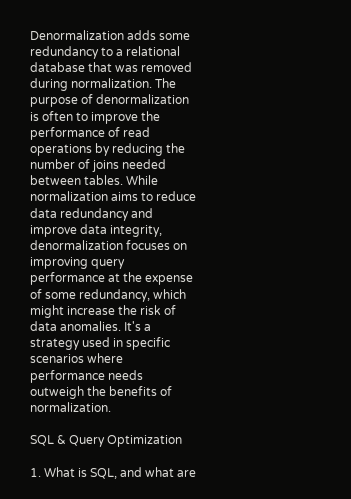Denormalization adds some redundancy to a relational database that was removed during normalization. The purpose of denormalization is often to improve the performance of read operations by reducing the number of joins needed between tables. While normalization aims to reduce data redundancy and improve data integrity, denormalization focuses on improving query performance at the expense of some redundancy, which might increase the risk of data anomalies. It's a strategy used in specific scenarios where performance needs outweigh the benefits of normalization.

SQL & Query Optimization

1. What is SQL, and what are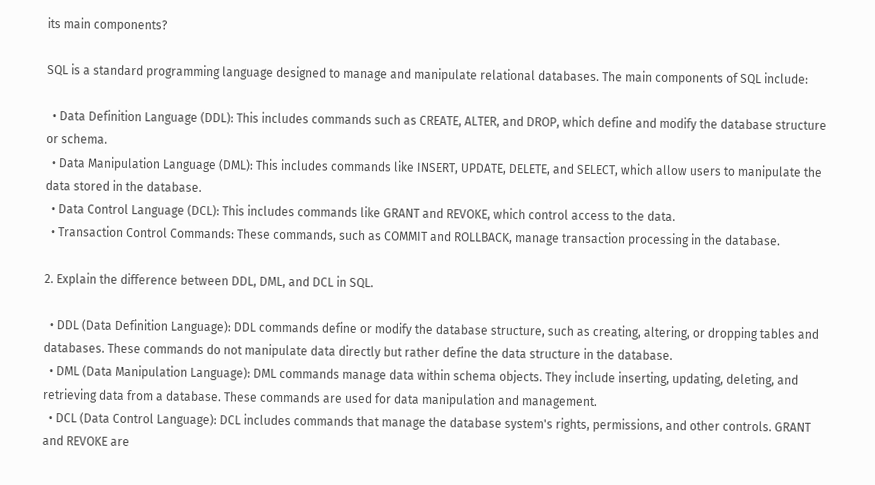its main components?

SQL is a standard programming language designed to manage and manipulate relational databases. The main components of SQL include:

  • Data Definition Language (DDL): This includes commands such as CREATE, ALTER, and DROP, which define and modify the database structure or schema.
  • Data Manipulation Language (DML): This includes commands like INSERT, UPDATE, DELETE, and SELECT, which allow users to manipulate the data stored in the database.
  • Data Control Language (DCL): This includes commands like GRANT and REVOKE, which control access to the data.
  • Transaction Control Commands: These commands, such as COMMIT and ROLLBACK, manage transaction processing in the database.

2. Explain the difference between DDL, DML, and DCL in SQL.

  • DDL (Data Definition Language): DDL commands define or modify the database structure, such as creating, altering, or dropping tables and databases. These commands do not manipulate data directly but rather define the data structure in the database.
  • DML (Data Manipulation Language): DML commands manage data within schema objects. They include inserting, updating, deleting, and retrieving data from a database. These commands are used for data manipulation and management.
  • DCL (Data Control Language): DCL includes commands that manage the database system's rights, permissions, and other controls. GRANT and REVOKE are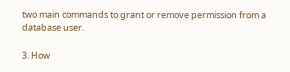two main commands to grant or remove permission from a database user.

3. How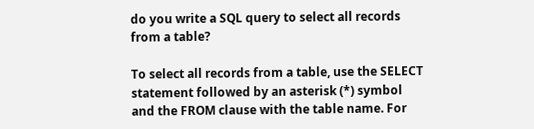do you write a SQL query to select all records from a table?

To select all records from a table, use the SELECT statement followed by an asterisk (*) symbol and the FROM clause with the table name. For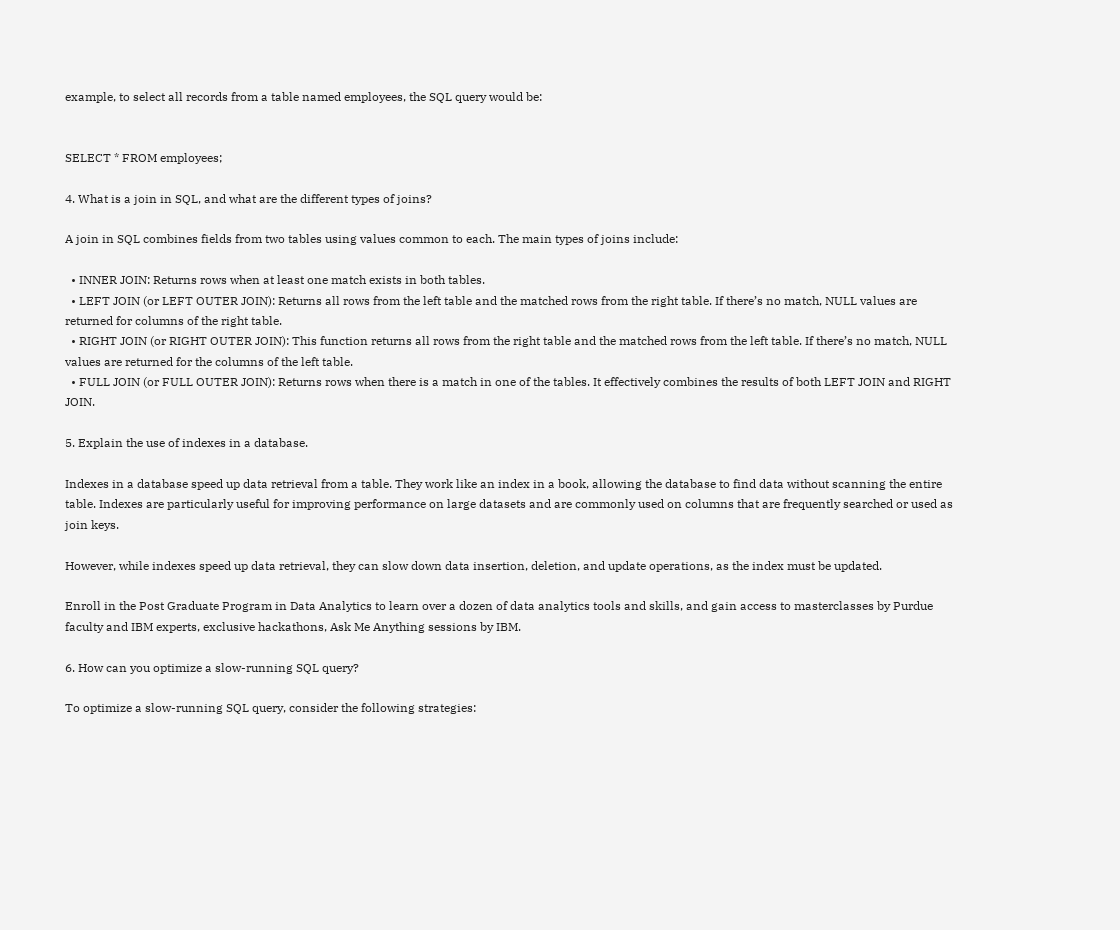example, to select all records from a table named employees, the SQL query would be:


SELECT * FROM employees;

4. What is a join in SQL, and what are the different types of joins?

A join in SQL combines fields from two tables using values common to each. The main types of joins include:

  • INNER JOIN: Returns rows when at least one match exists in both tables.
  • LEFT JOIN (or LEFT OUTER JOIN): Returns all rows from the left table and the matched rows from the right table. If there’s no match, NULL values are returned for columns of the right table.
  • RIGHT JOIN (or RIGHT OUTER JOIN): This function returns all rows from the right table and the matched rows from the left table. If there’s no match, NULL values are returned for the columns of the left table.
  • FULL JOIN (or FULL OUTER JOIN): Returns rows when there is a match in one of the tables. It effectively combines the results of both LEFT JOIN and RIGHT JOIN.

5. Explain the use of indexes in a database.

Indexes in a database speed up data retrieval from a table. They work like an index in a book, allowing the database to find data without scanning the entire table. Indexes are particularly useful for improving performance on large datasets and are commonly used on columns that are frequently searched or used as join keys.

However, while indexes speed up data retrieval, they can slow down data insertion, deletion, and update operations, as the index must be updated.

Enroll in the Post Graduate Program in Data Analytics to learn over a dozen of data analytics tools and skills, and gain access to masterclasses by Purdue faculty and IBM experts, exclusive hackathons, Ask Me Anything sessions by IBM.

6. How can you optimize a slow-running SQL query?

To optimize a slow-running SQL query, consider the following strategies: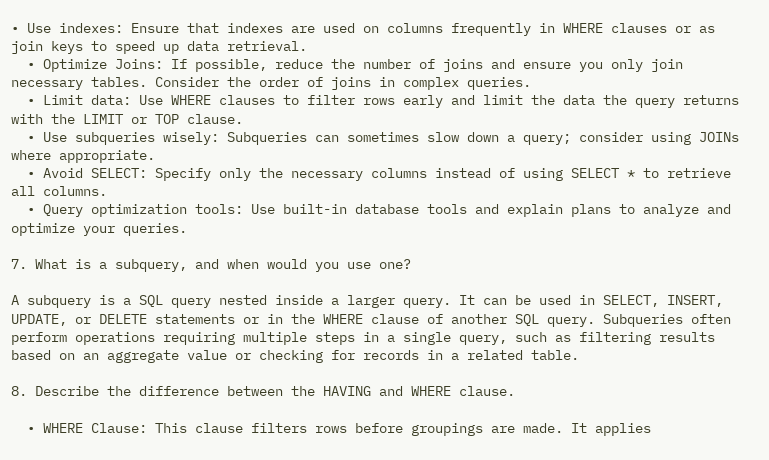• Use indexes: Ensure that indexes are used on columns frequently in WHERE clauses or as join keys to speed up data retrieval.
  • Optimize Joins: If possible, reduce the number of joins and ensure you only join necessary tables. Consider the order of joins in complex queries.
  • Limit data: Use WHERE clauses to filter rows early and limit the data the query returns with the LIMIT or TOP clause.
  • Use subqueries wisely: Subqueries can sometimes slow down a query; consider using JOINs where appropriate.
  • Avoid SELECT: Specify only the necessary columns instead of using SELECT * to retrieve all columns.
  • Query optimization tools: Use built-in database tools and explain plans to analyze and optimize your queries.

7. What is a subquery, and when would you use one?

A subquery is a SQL query nested inside a larger query. It can be used in SELECT, INSERT, UPDATE, or DELETE statements or in the WHERE clause of another SQL query. Subqueries often perform operations requiring multiple steps in a single query, such as filtering results based on an aggregate value or checking for records in a related table.

8. Describe the difference between the HAVING and WHERE clause.

  • WHERE Clause: This clause filters rows before groupings are made. It applies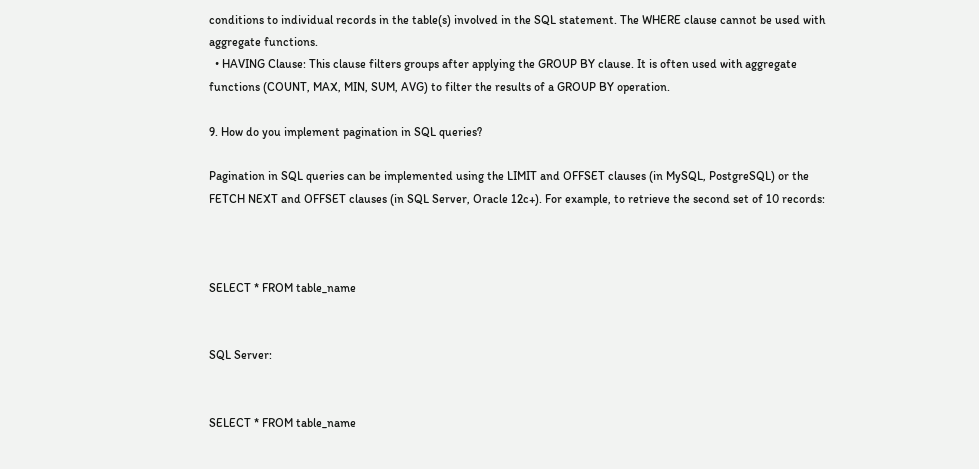conditions to individual records in the table(s) involved in the SQL statement. The WHERE clause cannot be used with aggregate functions.
  • HAVING Clause: This clause filters groups after applying the GROUP BY clause. It is often used with aggregate functions (COUNT, MAX, MIN, SUM, AVG) to filter the results of a GROUP BY operation.

9. How do you implement pagination in SQL queries?

Pagination in SQL queries can be implemented using the LIMIT and OFFSET clauses (in MySQL, PostgreSQL) or the FETCH NEXT and OFFSET clauses (in SQL Server, Oracle 12c+). For example, to retrieve the second set of 10 records:



SELECT * FROM table_name


SQL Server:


SELECT * FROM table_name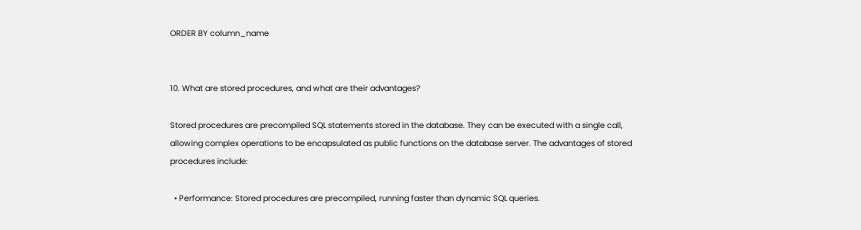ORDER BY column_name


10. What are stored procedures, and what are their advantages?

Stored procedures are precompiled SQL statements stored in the database. They can be executed with a single call, allowing complex operations to be encapsulated as public functions on the database server. The advantages of stored procedures include:

  • Performance: Stored procedures are precompiled, running faster than dynamic SQL queries.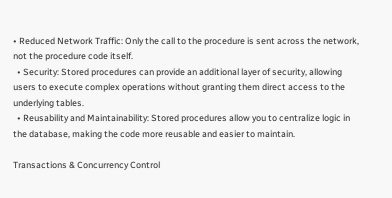• Reduced Network Traffic: Only the call to the procedure is sent across the network, not the procedure code itself.
  • Security: Stored procedures can provide an additional layer of security, allowing users to execute complex operations without granting them direct access to the underlying tables.
  • Reusability and Maintainability: Stored procedures allow you to centralize logic in the database, making the code more reusable and easier to maintain.

Transactions & Concurrency Control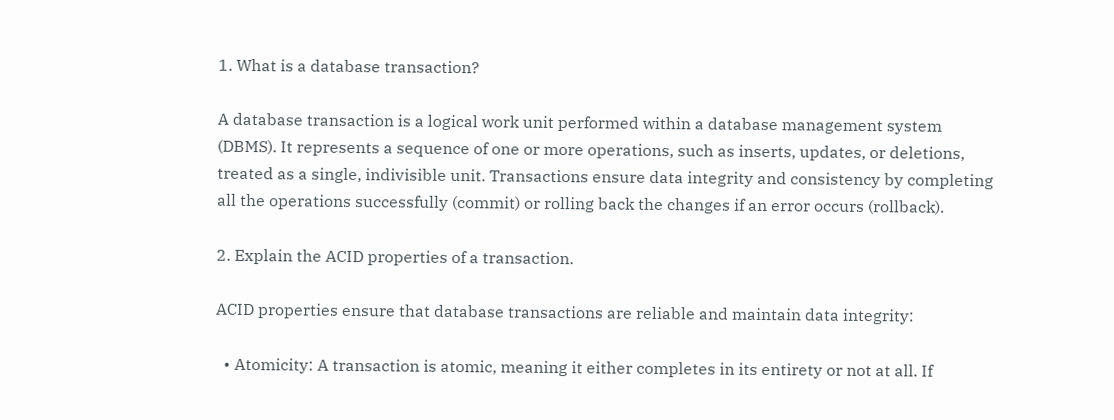1. What is a database transaction?

A database transaction is a logical work unit performed within a database management system (DBMS). It represents a sequence of one or more operations, such as inserts, updates, or deletions, treated as a single, indivisible unit. Transactions ensure data integrity and consistency by completing all the operations successfully (commit) or rolling back the changes if an error occurs (rollback).

2. Explain the ACID properties of a transaction.

ACID properties ensure that database transactions are reliable and maintain data integrity:

  • Atomicity: A transaction is atomic, meaning it either completes in its entirety or not at all. If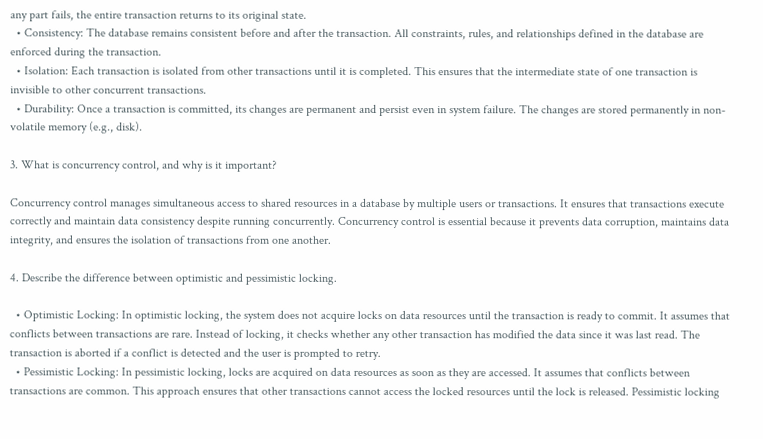any part fails, the entire transaction returns to its original state.
  • Consistency: The database remains consistent before and after the transaction. All constraints, rules, and relationships defined in the database are enforced during the transaction.
  • Isolation: Each transaction is isolated from other transactions until it is completed. This ensures that the intermediate state of one transaction is invisible to other concurrent transactions.
  • Durability: Once a transaction is committed, its changes are permanent and persist even in system failure. The changes are stored permanently in non-volatile memory (e.g., disk).

3. What is concurrency control, and why is it important?

Concurrency control manages simultaneous access to shared resources in a database by multiple users or transactions. It ensures that transactions execute correctly and maintain data consistency despite running concurrently. Concurrency control is essential because it prevents data corruption, maintains data integrity, and ensures the isolation of transactions from one another.

4. Describe the difference between optimistic and pessimistic locking.

  • Optimistic Locking: In optimistic locking, the system does not acquire locks on data resources until the transaction is ready to commit. It assumes that conflicts between transactions are rare. Instead of locking, it checks whether any other transaction has modified the data since it was last read. The transaction is aborted if a conflict is detected and the user is prompted to retry.
  • Pessimistic Locking: In pessimistic locking, locks are acquired on data resources as soon as they are accessed. It assumes that conflicts between transactions are common. This approach ensures that other transactions cannot access the locked resources until the lock is released. Pessimistic locking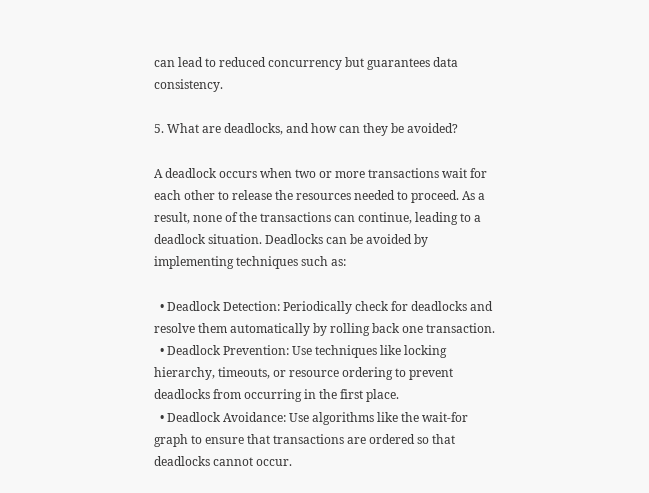can lead to reduced concurrency but guarantees data consistency.

5. What are deadlocks, and how can they be avoided?

A deadlock occurs when two or more transactions wait for each other to release the resources needed to proceed. As a result, none of the transactions can continue, leading to a deadlock situation. Deadlocks can be avoided by implementing techniques such as:

  • Deadlock Detection: Periodically check for deadlocks and resolve them automatically by rolling back one transaction.
  • Deadlock Prevention: Use techniques like locking hierarchy, timeouts, or resource ordering to prevent deadlocks from occurring in the first place.
  • Deadlock Avoidance: Use algorithms like the wait-for graph to ensure that transactions are ordered so that deadlocks cannot occur.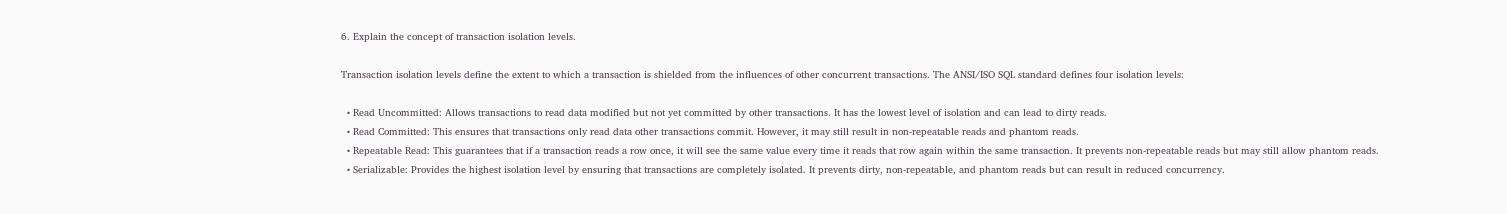6. Explain the concept of transaction isolation levels.

Transaction isolation levels define the extent to which a transaction is shielded from the influences of other concurrent transactions. The ANSI/ISO SQL standard defines four isolation levels:

  • Read Uncommitted: Allows transactions to read data modified but not yet committed by other transactions. It has the lowest level of isolation and can lead to dirty reads.
  • Read Committed: This ensures that transactions only read data other transactions commit. However, it may still result in non-repeatable reads and phantom reads.
  • Repeatable Read: This guarantees that if a transaction reads a row once, it will see the same value every time it reads that row again within the same transaction. It prevents non-repeatable reads but may still allow phantom reads.
  • Serializable: Provides the highest isolation level by ensuring that transactions are completely isolated. It prevents dirty, non-repeatable, and phantom reads but can result in reduced concurrency.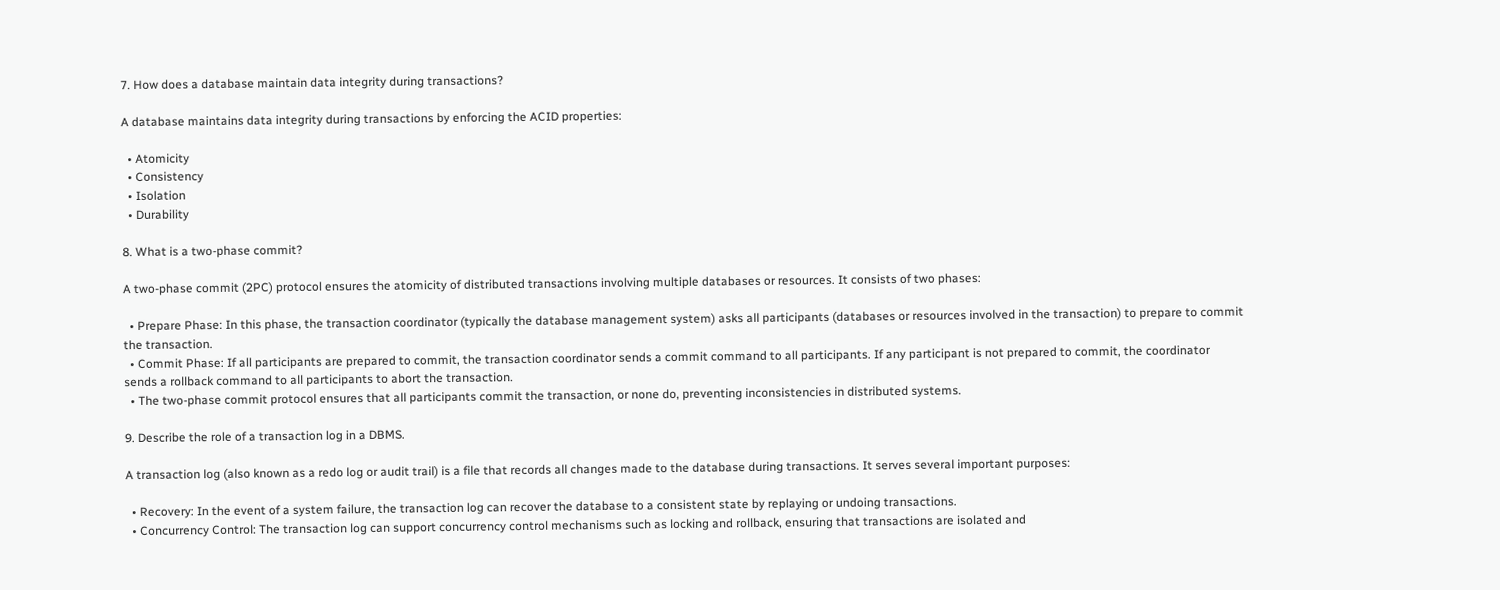7. How does a database maintain data integrity during transactions?

A database maintains data integrity during transactions by enforcing the ACID properties:

  • Atomicity
  • Consistency
  • Isolation
  • Durability

8. What is a two-phase commit?

A two-phase commit (2PC) protocol ensures the atomicity of distributed transactions involving multiple databases or resources. It consists of two phases:

  • Prepare Phase: In this phase, the transaction coordinator (typically the database management system) asks all participants (databases or resources involved in the transaction) to prepare to commit the transaction.
  • Commit Phase: If all participants are prepared to commit, the transaction coordinator sends a commit command to all participants. If any participant is not prepared to commit, the coordinator sends a rollback command to all participants to abort the transaction.
  • The two-phase commit protocol ensures that all participants commit the transaction, or none do, preventing inconsistencies in distributed systems.

9. Describe the role of a transaction log in a DBMS.

A transaction log (also known as a redo log or audit trail) is a file that records all changes made to the database during transactions. It serves several important purposes:

  • Recovery: In the event of a system failure, the transaction log can recover the database to a consistent state by replaying or undoing transactions.
  • Concurrency Control: The transaction log can support concurrency control mechanisms such as locking and rollback, ensuring that transactions are isolated and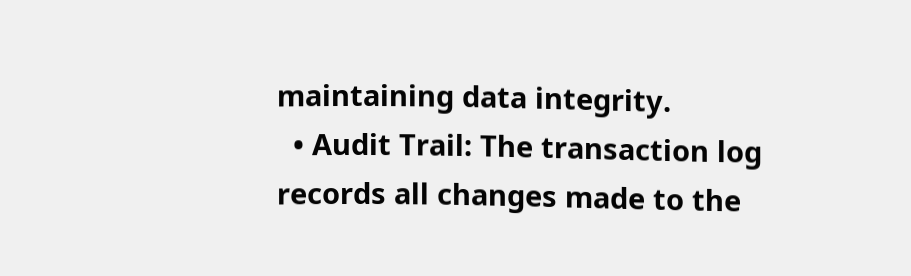maintaining data integrity.
  • Audit Trail: The transaction log records all changes made to the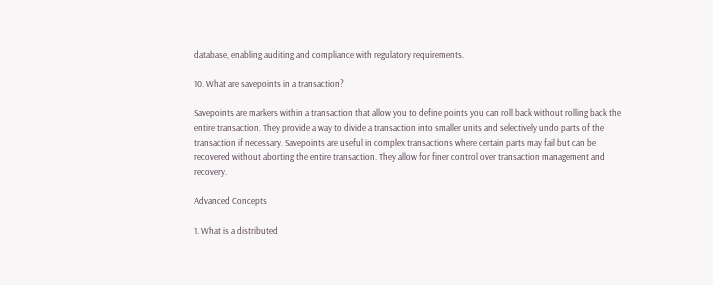database, enabling auditing and compliance with regulatory requirements.

10. What are savepoints in a transaction?

Savepoints are markers within a transaction that allow you to define points you can roll back without rolling back the entire transaction. They provide a way to divide a transaction into smaller units and selectively undo parts of the transaction if necessary. Savepoints are useful in complex transactions where certain parts may fail but can be recovered without aborting the entire transaction. They allow for finer control over transaction management and recovery.

Advanced Concepts

1. What is a distributed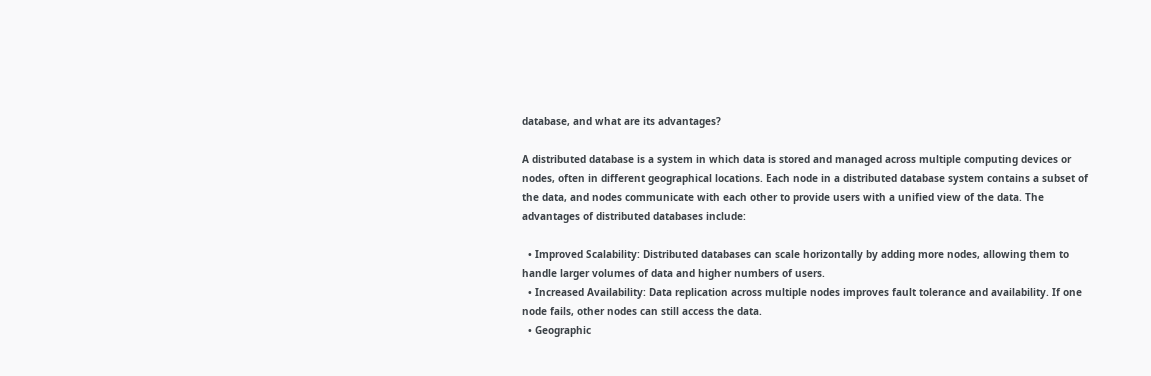database, and what are its advantages?

A distributed database is a system in which data is stored and managed across multiple computing devices or nodes, often in different geographical locations. Each node in a distributed database system contains a subset of the data, and nodes communicate with each other to provide users with a unified view of the data. The advantages of distributed databases include:

  • Improved Scalability: Distributed databases can scale horizontally by adding more nodes, allowing them to handle larger volumes of data and higher numbers of users.
  • Increased Availability: Data replication across multiple nodes improves fault tolerance and availability. If one node fails, other nodes can still access the data.
  • Geographic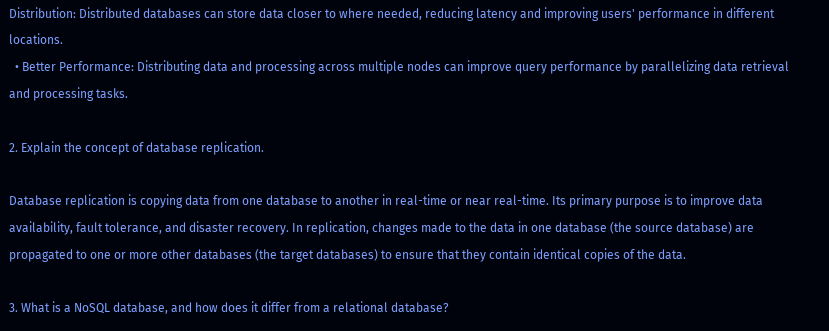Distribution: Distributed databases can store data closer to where needed, reducing latency and improving users' performance in different locations.
  • Better Performance: Distributing data and processing across multiple nodes can improve query performance by parallelizing data retrieval and processing tasks.

2. Explain the concept of database replication.

Database replication is copying data from one database to another in real-time or near real-time. Its primary purpose is to improve data availability, fault tolerance, and disaster recovery. In replication, changes made to the data in one database (the source database) are propagated to one or more other databases (the target databases) to ensure that they contain identical copies of the data.

3. What is a NoSQL database, and how does it differ from a relational database?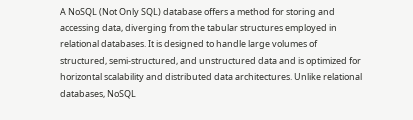A NoSQL (Not Only SQL) database offers a method for storing and accessing data, diverging from the tabular structures employed in relational databases. It is designed to handle large volumes of structured, semi-structured, and unstructured data and is optimized for horizontal scalability and distributed data architectures. Unlike relational databases, NoSQL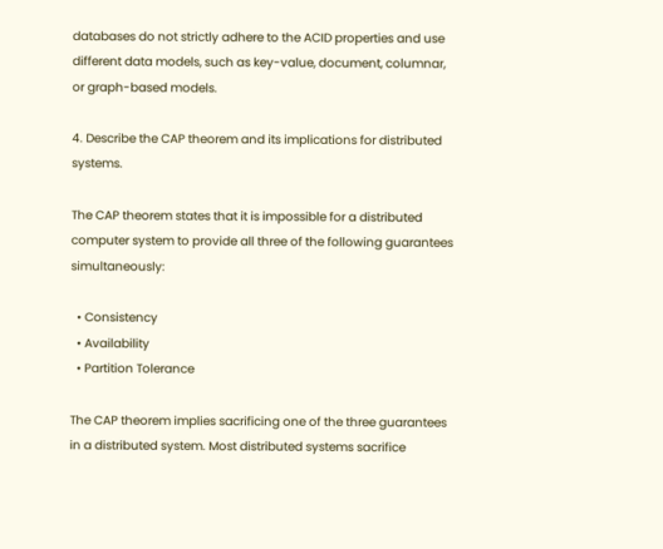databases do not strictly adhere to the ACID properties and use different data models, such as key-value, document, columnar, or graph-based models.

4. Describe the CAP theorem and its implications for distributed systems.

The CAP theorem states that it is impossible for a distributed computer system to provide all three of the following guarantees simultaneously:

  • Consistency
  • Availability
  • Partition Tolerance

The CAP theorem implies sacrificing one of the three guarantees in a distributed system. Most distributed systems sacrifice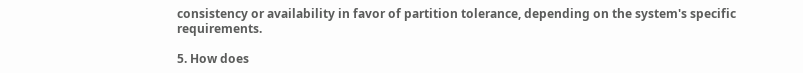consistency or availability in favor of partition tolerance, depending on the system's specific requirements.

5. How does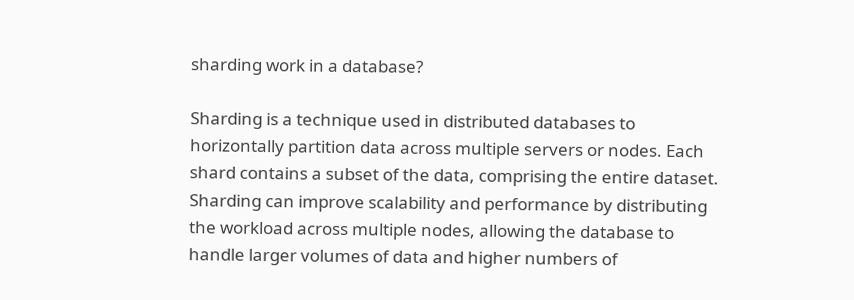sharding work in a database?

Sharding is a technique used in distributed databases to horizontally partition data across multiple servers or nodes. Each shard contains a subset of the data, comprising the entire dataset. Sharding can improve scalability and performance by distributing the workload across multiple nodes, allowing the database to handle larger volumes of data and higher numbers of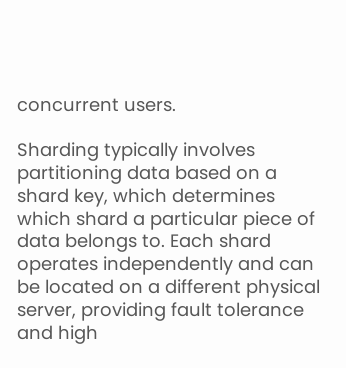concurrent users.

Sharding typically involves partitioning data based on a shard key, which determines which shard a particular piece of data belongs to. Each shard operates independently and can be located on a different physical server, providing fault tolerance and high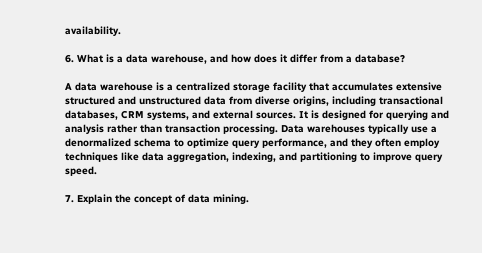availability.

6. What is a data warehouse, and how does it differ from a database?

A data warehouse is a centralized storage facility that accumulates extensive structured and unstructured data from diverse origins, including transactional databases, CRM systems, and external sources. It is designed for querying and analysis rather than transaction processing. Data warehouses typically use a denormalized schema to optimize query performance, and they often employ techniques like data aggregation, indexing, and partitioning to improve query speed.

7. Explain the concept of data mining.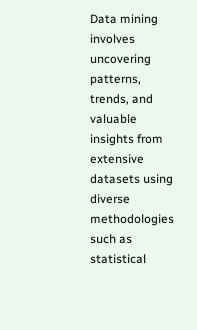Data mining involves uncovering patterns, trends, and valuable insights from extensive datasets using diverse methodologies such as statistical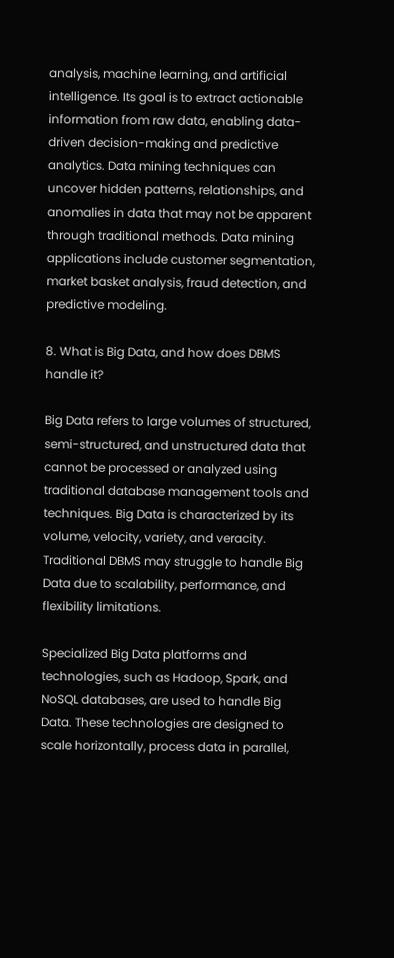analysis, machine learning, and artificial intelligence. Its goal is to extract actionable information from raw data, enabling data-driven decision-making and predictive analytics. Data mining techniques can uncover hidden patterns, relationships, and anomalies in data that may not be apparent through traditional methods. Data mining applications include customer segmentation, market basket analysis, fraud detection, and predictive modeling.

8. What is Big Data, and how does DBMS handle it?

Big Data refers to large volumes of structured, semi-structured, and unstructured data that cannot be processed or analyzed using traditional database management tools and techniques. Big Data is characterized by its volume, velocity, variety, and veracity. Traditional DBMS may struggle to handle Big Data due to scalability, performance, and flexibility limitations.

Specialized Big Data platforms and technologies, such as Hadoop, Spark, and NoSQL databases, are used to handle Big Data. These technologies are designed to scale horizontally, process data in parallel,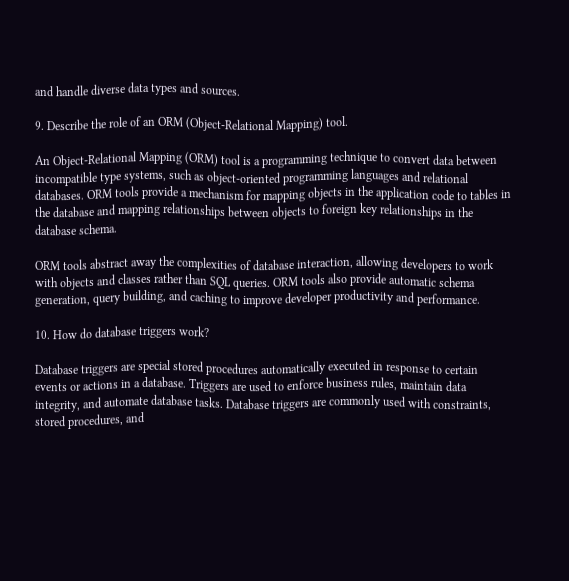and handle diverse data types and sources.

9. Describe the role of an ORM (Object-Relational Mapping) tool.

An Object-Relational Mapping (ORM) tool is a programming technique to convert data between incompatible type systems, such as object-oriented programming languages and relational databases. ORM tools provide a mechanism for mapping objects in the application code to tables in the database and mapping relationships between objects to foreign key relationships in the database schema.

ORM tools abstract away the complexities of database interaction, allowing developers to work with objects and classes rather than SQL queries. ORM tools also provide automatic schema generation, query building, and caching to improve developer productivity and performance.

10. How do database triggers work?

Database triggers are special stored procedures automatically executed in response to certain events or actions in a database. Triggers are used to enforce business rules, maintain data integrity, and automate database tasks. Database triggers are commonly used with constraints, stored procedures, and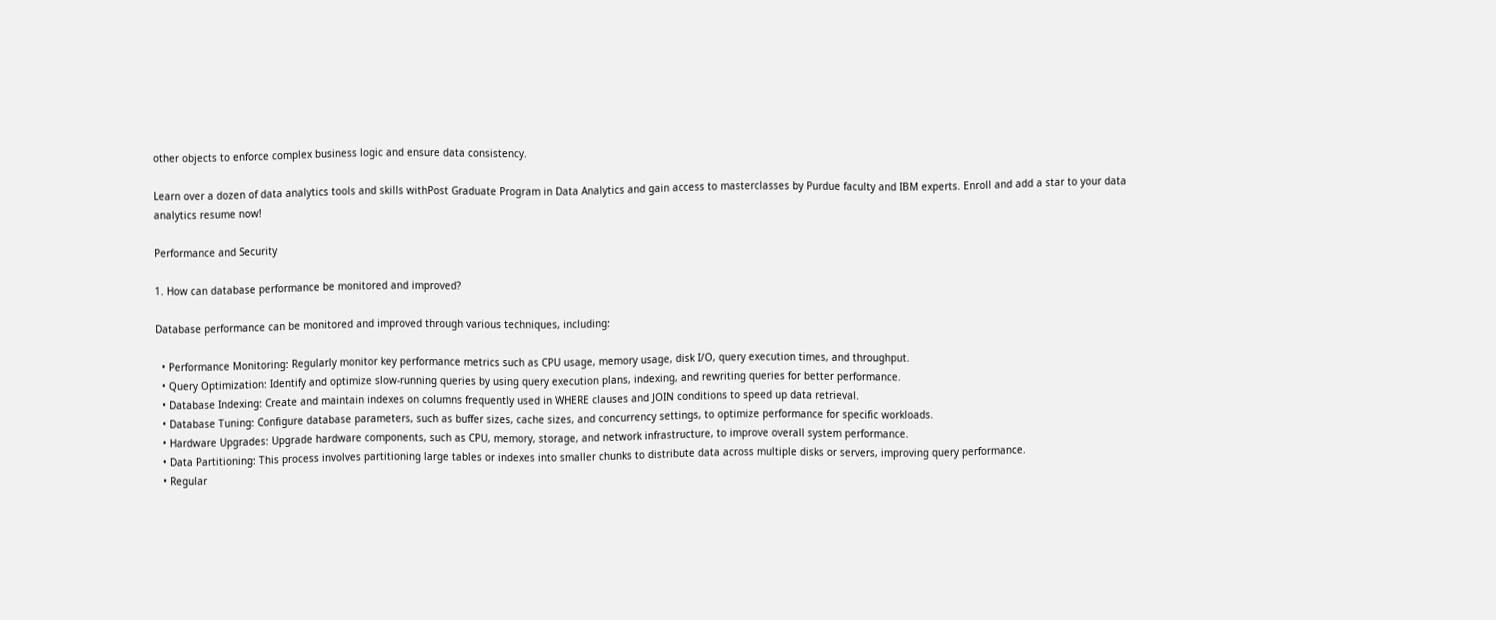other objects to enforce complex business logic and ensure data consistency.

Learn over a dozen of data analytics tools and skills withPost Graduate Program in Data Analytics and gain access to masterclasses by Purdue faculty and IBM experts. Enroll and add a star to your data analytics resume now!

Performance and Security

1. How can database performance be monitored and improved?

Database performance can be monitored and improved through various techniques, including:

  • Performance Monitoring: Regularly monitor key performance metrics such as CPU usage, memory usage, disk I/O, query execution times, and throughput.
  • Query Optimization: Identify and optimize slow-running queries by using query execution plans, indexing, and rewriting queries for better performance.
  • Database Indexing: Create and maintain indexes on columns frequently used in WHERE clauses and JOIN conditions to speed up data retrieval.
  • Database Tuning: Configure database parameters, such as buffer sizes, cache sizes, and concurrency settings, to optimize performance for specific workloads.
  • Hardware Upgrades: Upgrade hardware components, such as CPU, memory, storage, and network infrastructure, to improve overall system performance.
  • Data Partitioning: This process involves partitioning large tables or indexes into smaller chunks to distribute data across multiple disks or servers, improving query performance.
  • Regular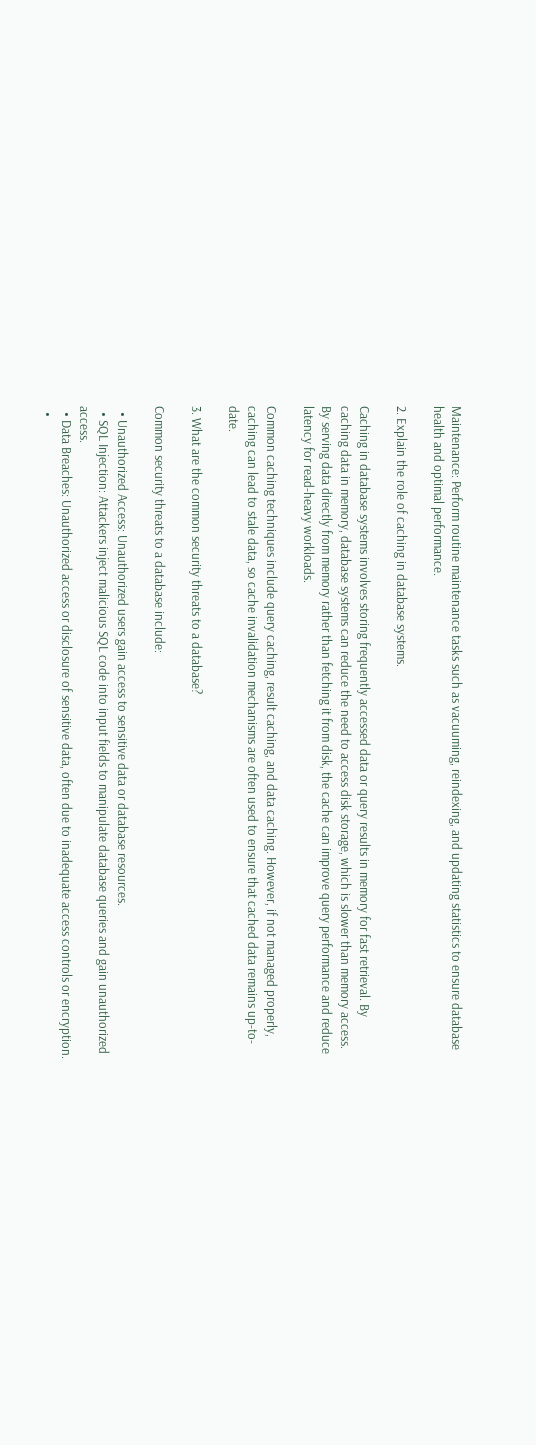Maintenance: Perform routine maintenance tasks such as vacuuming, reindexing, and updating statistics to ensure database health and optimal performance.

2. Explain the role of caching in database systems.

Caching in database systems involves storing frequently accessed data or query results in memory for fast retrieval. By caching data in memory, database systems can reduce the need to access disk storage, which is slower than memory access. By serving data directly from memory rather than fetching it from disk, the cache can improve query performance and reduce latency for read-heavy workloads.

Common caching techniques include query caching, result caching, and data caching. However, if not managed properly, caching can lead to stale data, so cache invalidation mechanisms are often used to ensure that cached data remains up-to-date.

3. What are the common security threats to a database?

Common security threats to a database include:

  • Unauthorized Access: Unauthorized users gain access to sensitive data or database resources.
  • SQL Injection: Attackers inject malicious SQL code into input fields to manipulate database queries and gain unauthorized access.
  • Data Breaches: Unauthorized access or disclosure of sensitive data, often due to inadequate access controls or encryption.
  •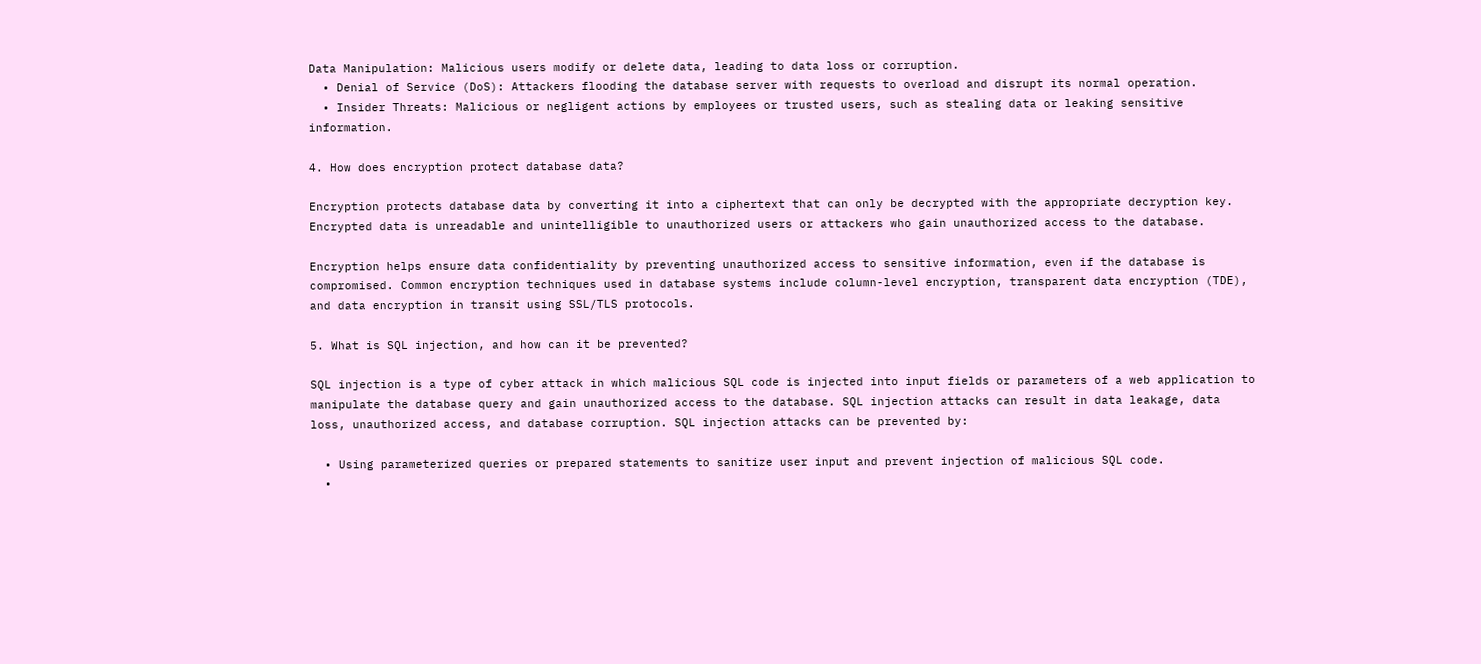Data Manipulation: Malicious users modify or delete data, leading to data loss or corruption.
  • Denial of Service (DoS): Attackers flooding the database server with requests to overload and disrupt its normal operation.
  • Insider Threats: Malicious or negligent actions by employees or trusted users, such as stealing data or leaking sensitive information.

4. How does encryption protect database data?

Encryption protects database data by converting it into a ciphertext that can only be decrypted with the appropriate decryption key. Encrypted data is unreadable and unintelligible to unauthorized users or attackers who gain unauthorized access to the database.

Encryption helps ensure data confidentiality by preventing unauthorized access to sensitive information, even if the database is compromised. Common encryption techniques used in database systems include column-level encryption, transparent data encryption (TDE), and data encryption in transit using SSL/TLS protocols.

5. What is SQL injection, and how can it be prevented?

SQL injection is a type of cyber attack in which malicious SQL code is injected into input fields or parameters of a web application to manipulate the database query and gain unauthorized access to the database. SQL injection attacks can result in data leakage, data loss, unauthorized access, and database corruption. SQL injection attacks can be prevented by:

  • Using parameterized queries or prepared statements to sanitize user input and prevent injection of malicious SQL code.
  •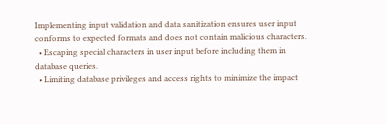Implementing input validation and data sanitization ensures user input conforms to expected formats and does not contain malicious characters.
  • Escaping special characters in user input before including them in database queries.
  • Limiting database privileges and access rights to minimize the impact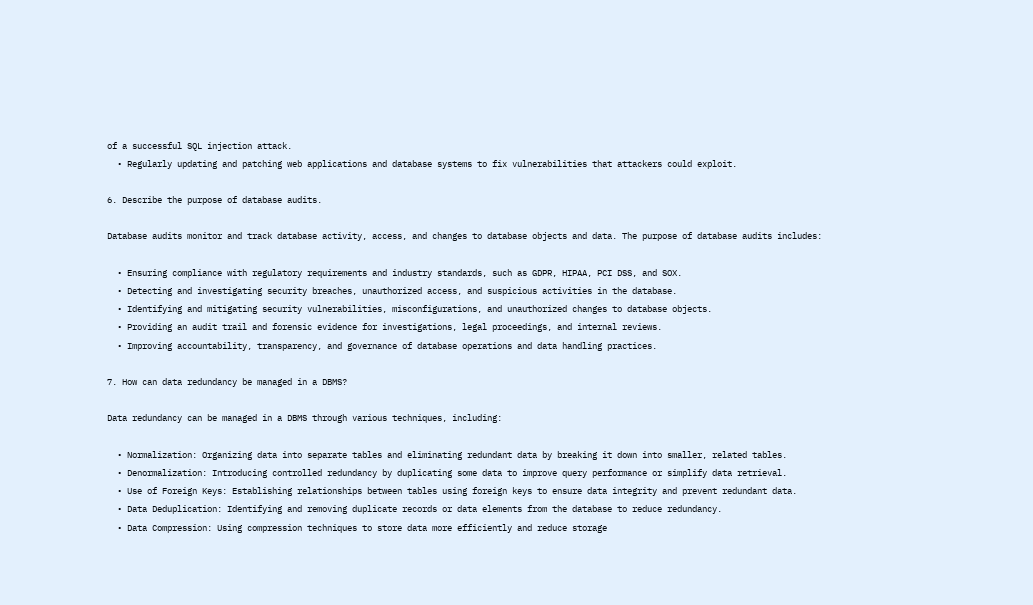of a successful SQL injection attack.
  • Regularly updating and patching web applications and database systems to fix vulnerabilities that attackers could exploit.

6. Describe the purpose of database audits.

Database audits monitor and track database activity, access, and changes to database objects and data. The purpose of database audits includes:

  • Ensuring compliance with regulatory requirements and industry standards, such as GDPR, HIPAA, PCI DSS, and SOX.
  • Detecting and investigating security breaches, unauthorized access, and suspicious activities in the database.
  • Identifying and mitigating security vulnerabilities, misconfigurations, and unauthorized changes to database objects.
  • Providing an audit trail and forensic evidence for investigations, legal proceedings, and internal reviews.
  • Improving accountability, transparency, and governance of database operations and data handling practices.

7. How can data redundancy be managed in a DBMS?

Data redundancy can be managed in a DBMS through various techniques, including:

  • Normalization: Organizing data into separate tables and eliminating redundant data by breaking it down into smaller, related tables.
  • Denormalization: Introducing controlled redundancy by duplicating some data to improve query performance or simplify data retrieval.
  • Use of Foreign Keys: Establishing relationships between tables using foreign keys to ensure data integrity and prevent redundant data.
  • Data Deduplication: Identifying and removing duplicate records or data elements from the database to reduce redundancy.
  • Data Compression: Using compression techniques to store data more efficiently and reduce storage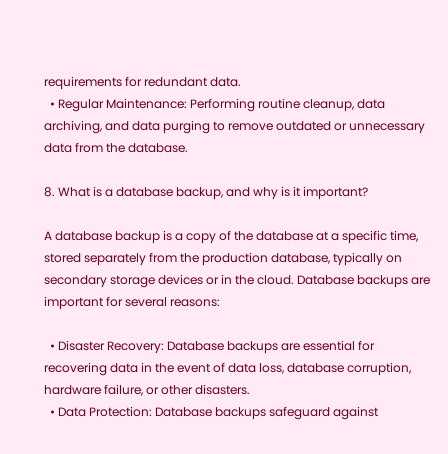requirements for redundant data.
  • Regular Maintenance: Performing routine cleanup, data archiving, and data purging to remove outdated or unnecessary data from the database.

8. What is a database backup, and why is it important?

A database backup is a copy of the database at a specific time, stored separately from the production database, typically on secondary storage devices or in the cloud. Database backups are important for several reasons:

  • Disaster Recovery: Database backups are essential for recovering data in the event of data loss, database corruption, hardware failure, or other disasters.
  • Data Protection: Database backups safeguard against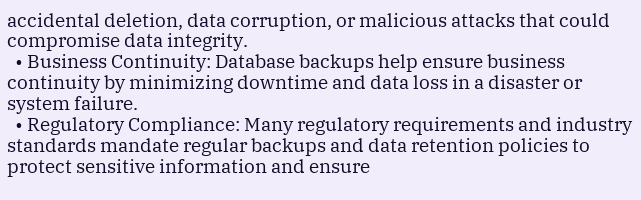accidental deletion, data corruption, or malicious attacks that could compromise data integrity.
  • Business Continuity: Database backups help ensure business continuity by minimizing downtime and data loss in a disaster or system failure.
  • Regulatory Compliance: Many regulatory requirements and industry standards mandate regular backups and data retention policies to protect sensitive information and ensure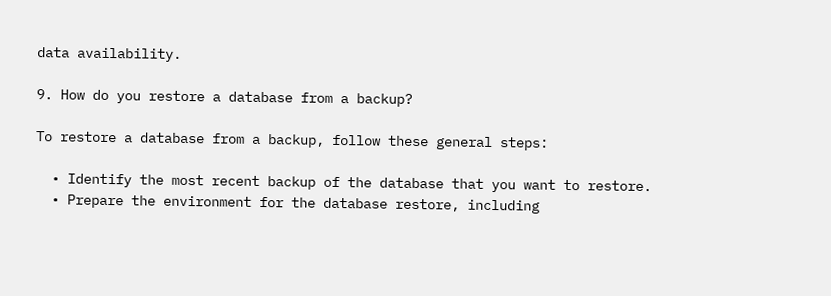data availability.

9. How do you restore a database from a backup?

To restore a database from a backup, follow these general steps:

  • Identify the most recent backup of the database that you want to restore.
  • Prepare the environment for the database restore, including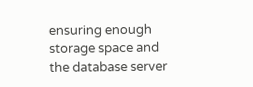ensuring enough storage space and the database server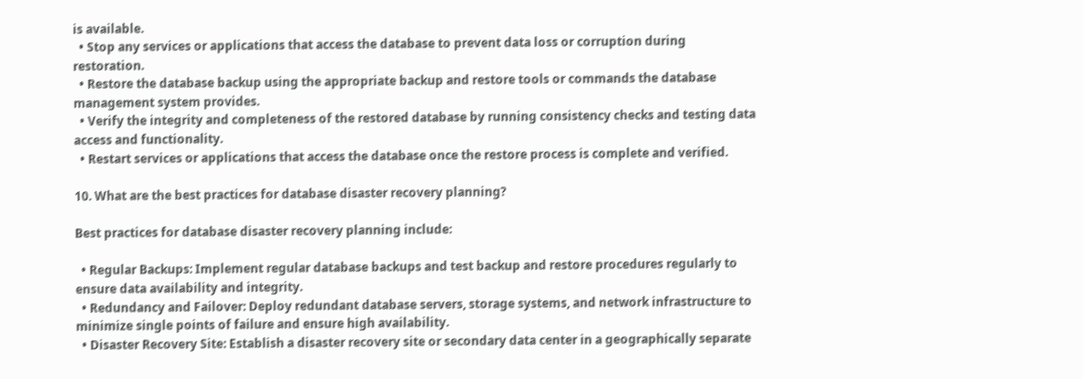is available.
  • Stop any services or applications that access the database to prevent data loss or corruption during restoration.
  • Restore the database backup using the appropriate backup and restore tools or commands the database management system provides.
  • Verify the integrity and completeness of the restored database by running consistency checks and testing data access and functionality.
  • Restart services or applications that access the database once the restore process is complete and verified.

10. What are the best practices for database disaster recovery planning?

Best practices for database disaster recovery planning include:

  • Regular Backups: Implement regular database backups and test backup and restore procedures regularly to ensure data availability and integrity.
  • Redundancy and Failover: Deploy redundant database servers, storage systems, and network infrastructure to minimize single points of failure and ensure high availability.
  • Disaster Recovery Site: Establish a disaster recovery site or secondary data center in a geographically separate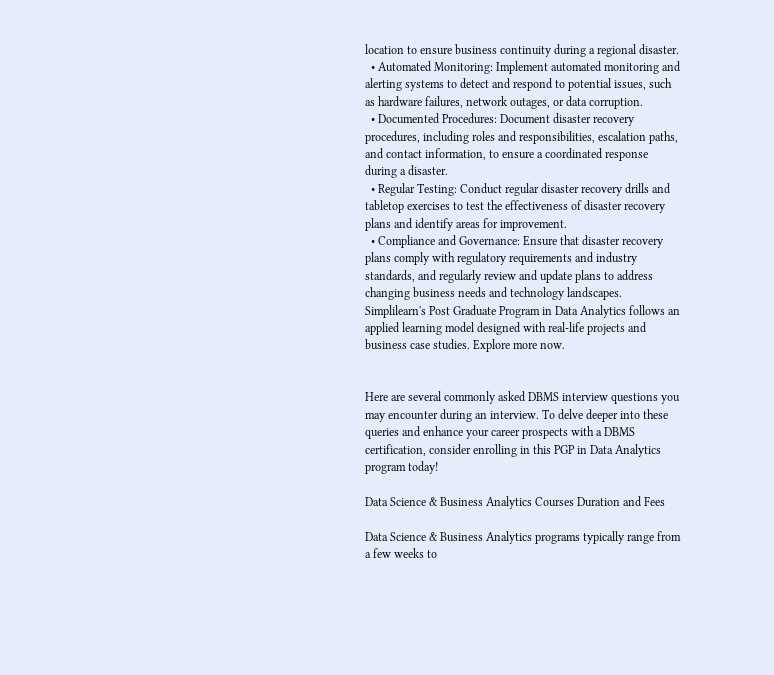location to ensure business continuity during a regional disaster.
  • Automated Monitoring: Implement automated monitoring and alerting systems to detect and respond to potential issues, such as hardware failures, network outages, or data corruption.
  • Documented Procedures: Document disaster recovery procedures, including roles and responsibilities, escalation paths, and contact information, to ensure a coordinated response during a disaster.
  • Regular Testing: Conduct regular disaster recovery drills and tabletop exercises to test the effectiveness of disaster recovery plans and identify areas for improvement.
  • Compliance and Governance: Ensure that disaster recovery plans comply with regulatory requirements and industry standards, and regularly review and update plans to address changing business needs and technology landscapes.
Simplilearn's Post Graduate Program in Data Analytics follows an applied learning model designed with real-life projects and business case studies. Explore more now.


Here are several commonly asked DBMS interview questions you may encounter during an interview. To delve deeper into these queries and enhance your career prospects with a DBMS certification, consider enrolling in this PGP in Data Analytics program today!

Data Science & Business Analytics Courses Duration and Fees

Data Science & Business Analytics programs typically range from a few weeks to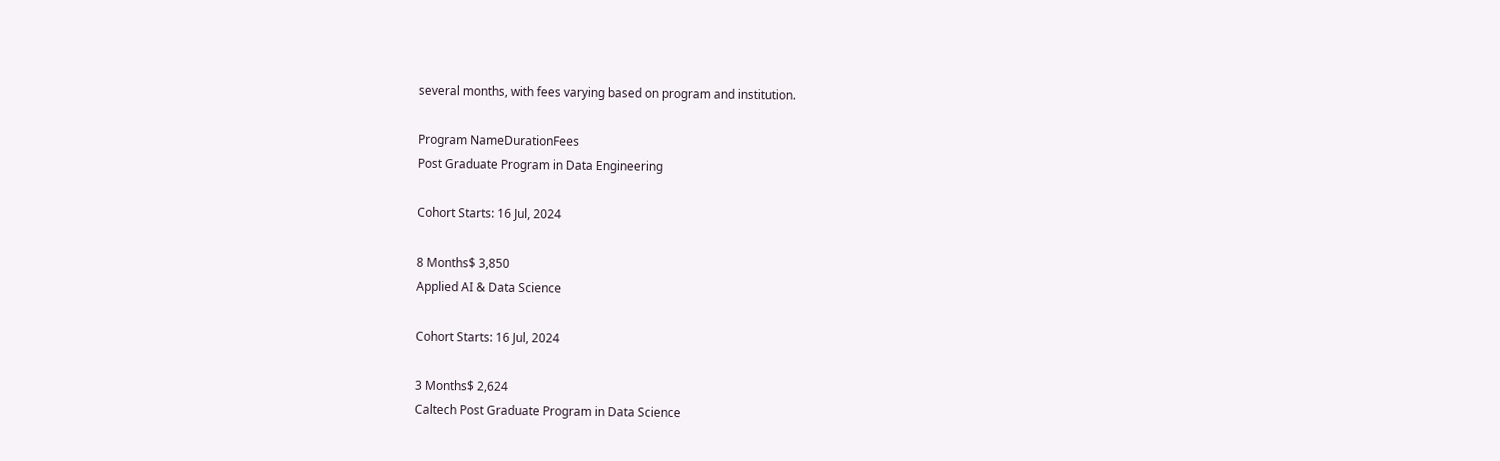several months, with fees varying based on program and institution.

Program NameDurationFees
Post Graduate Program in Data Engineering

Cohort Starts: 16 Jul, 2024

8 Months$ 3,850
Applied AI & Data Science

Cohort Starts: 16 Jul, 2024

3 Months$ 2,624
Caltech Post Graduate Program in Data Science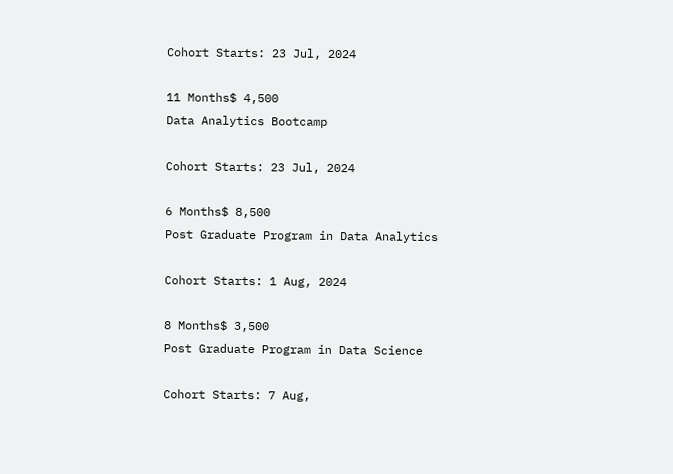Cohort Starts: 23 Jul, 2024

11 Months$ 4,500
Data Analytics Bootcamp

Cohort Starts: 23 Jul, 2024

6 Months$ 8,500
Post Graduate Program in Data Analytics

Cohort Starts: 1 Aug, 2024

8 Months$ 3,500
Post Graduate Program in Data Science

Cohort Starts: 7 Aug,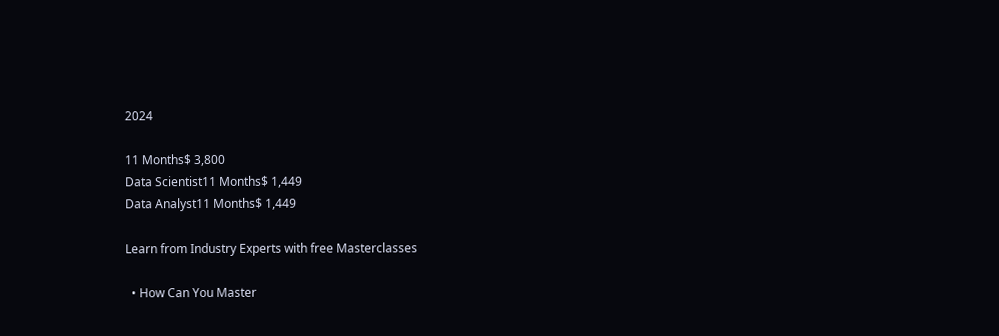2024

11 Months$ 3,800
Data Scientist11 Months$ 1,449
Data Analyst11 Months$ 1,449

Learn from Industry Experts with free Masterclasses

  • How Can You Master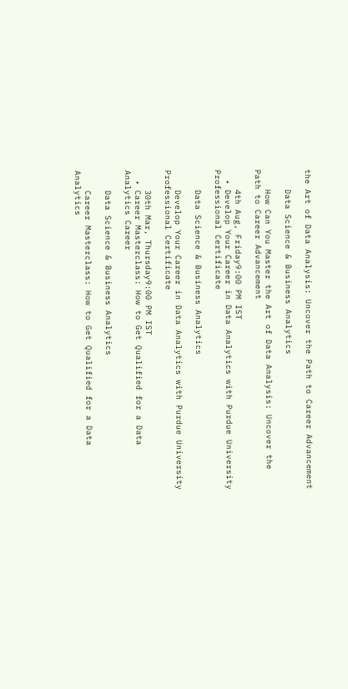the Art of Data Analysis: Uncover the Path to Career Advancement

    Data Science & Business Analytics

    How Can You Master the Art of Data Analysis: Uncover the Path to Career Advancement

    4th Aug, Friday9:00 PM IST
  • Develop Your Career in Data Analytics with Purdue University Professional Certificate

    Data Science & Business Analytics

    Develop Your Career in Data Analytics with Purdue University Professional Certificate

    30th Mar, Thursday9:00 PM IST
  • Career Masterclass: How to Get Qualified for a Data Analytics Career

    Data Science & Business Analytics

    Career Masterclass: How to Get Qualified for a Data Analytics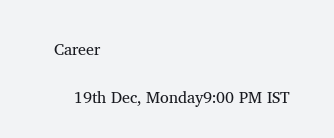Career

    19th Dec, Monday9:00 PM IST